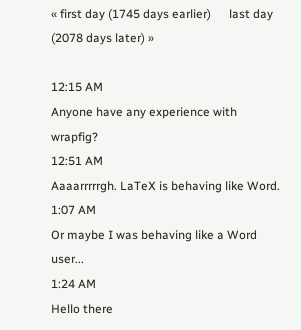« first day (1745 days earlier)      last day (2078 days later) »

12:15 AM
Anyone have any experience with wrapfig?
12:51 AM
Aaaarrrrrgh. LaTeX is behaving like Word.
1:07 AM
Or maybe I was behaving like a Word user...
1:24 AM
Hello there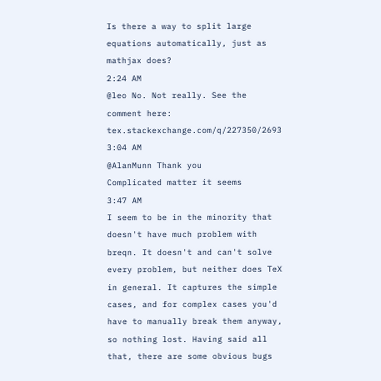Is there a way to split large equations automatically, just as mathjax does?
2:24 AM
@leo No. Not really. See the comment here: tex.stackexchange.com/q/227350/2693
3:04 AM
@AlanMunn Thank you
Complicated matter it seems
3:47 AM
I seem to be in the minority that doesn't have much problem with breqn. It doesn't and can't solve every problem, but neither does TeX in general. It captures the simple cases, and for complex cases you'd have to manually break them anyway, so nothing lost. Having said all that, there are some obvious bugs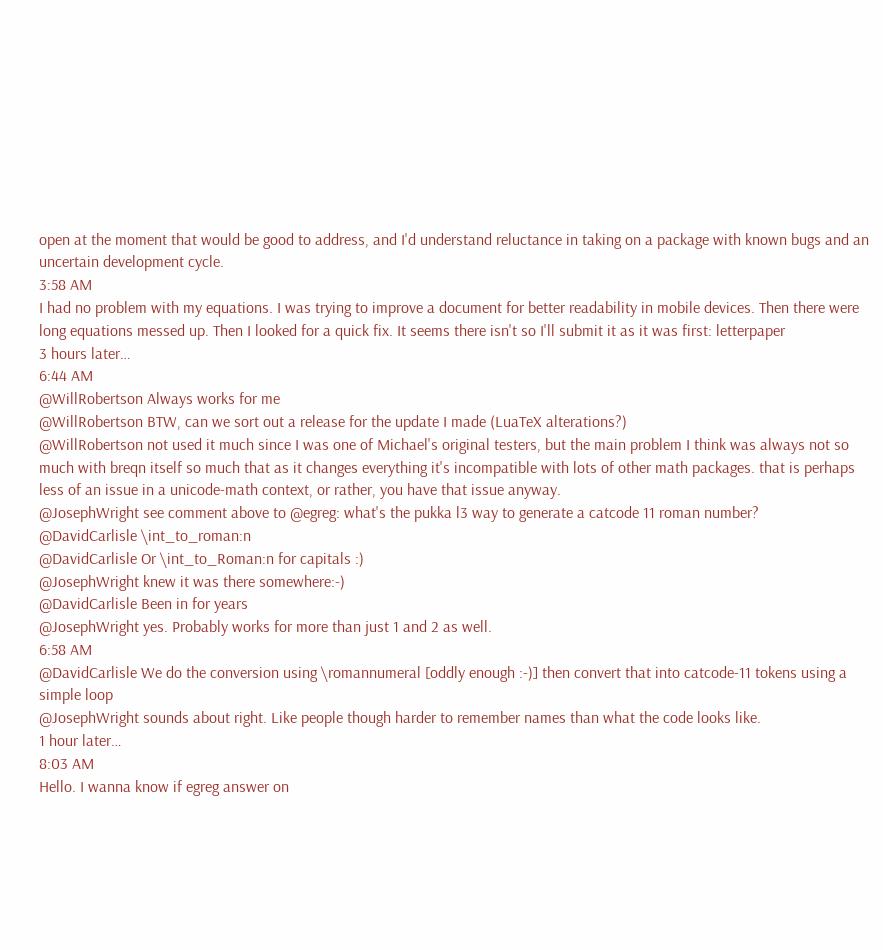open at the moment that would be good to address, and I'd understand reluctance in taking on a package with known bugs and an uncertain development cycle.
3:58 AM
I had no problem with my equations. I was trying to improve a document for better readability in mobile devices. Then there were long equations messed up. Then I looked for a quick fix. It seems there isn't so I'll submit it as it was first: letterpaper
3 hours later…
6:44 AM
@WillRobertson Always works for me
@WillRobertson BTW, can we sort out a release for the update I made (LuaTeX alterations?)
@WillRobertson not used it much since I was one of Michael's original testers, but the main problem I think was always not so much with breqn itself so much that as it changes everything it's incompatible with lots of other math packages. that is perhaps less of an issue in a unicode-math context, or rather, you have that issue anyway.
@JosephWright see comment above to @egreg: what's the pukka l3 way to generate a catcode 11 roman number?
@DavidCarlisle \int_to_roman:n
@DavidCarlisle Or \int_to_Roman:n for capitals :)
@JosephWright knew it was there somewhere:-)
@DavidCarlisle Been in for years
@JosephWright yes. Probably works for more than just 1 and 2 as well.
6:58 AM
@DavidCarlisle We do the conversion using \romannumeral [oddly enough :-)] then convert that into catcode-11 tokens using a simple loop
@JosephWright sounds about right. Like people though harder to remember names than what the code looks like.
1 hour later…
8:03 AM
Hello. I wanna know if egreg answer on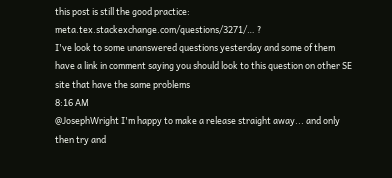this post is still the good practice: meta.tex.stackexchange.com/questions/3271/… ?
I've look to some unanswered questions yesterday and some of them have a link in comment saying you should look to this question on other SE site that have the same problems
8:16 AM
@JosephWright I'm happy to make a release straight away... and only then try and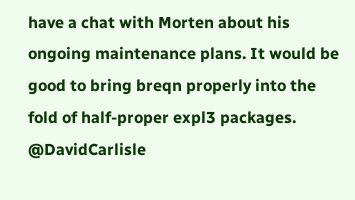have a chat with Morten about his ongoing maintenance plans. It would be good to bring breqn properly into the fold of half-proper expl3 packages.
@DavidCarlisle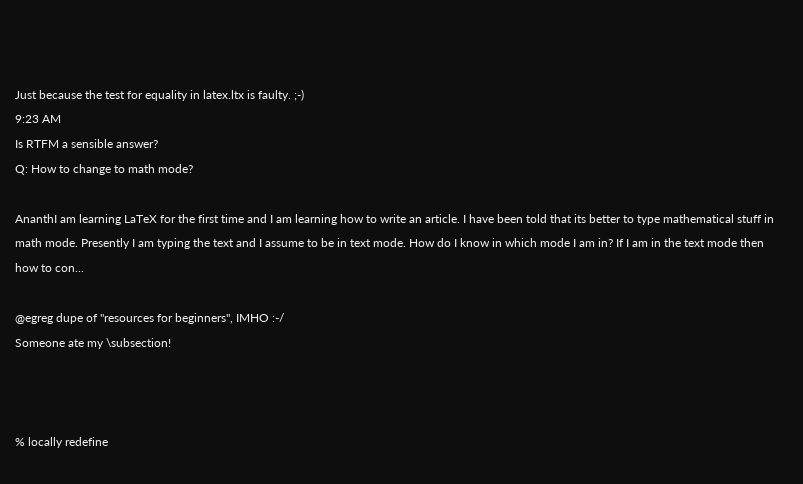Just because the test for equality in latex.ltx is faulty. ;-)
9:23 AM
Is RTFM a sensible answer?
Q: How to change to math mode?

AnanthI am learning LaTeX for the first time and I am learning how to write an article. I have been told that its better to type mathematical stuff in math mode. Presently I am typing the text and I assume to be in text mode. How do I know in which mode I am in? If I am in the text mode then how to con...

@egreg dupe of "resources for beginners", IMHO :-/
Someone ate my \subsection!



% locally redefine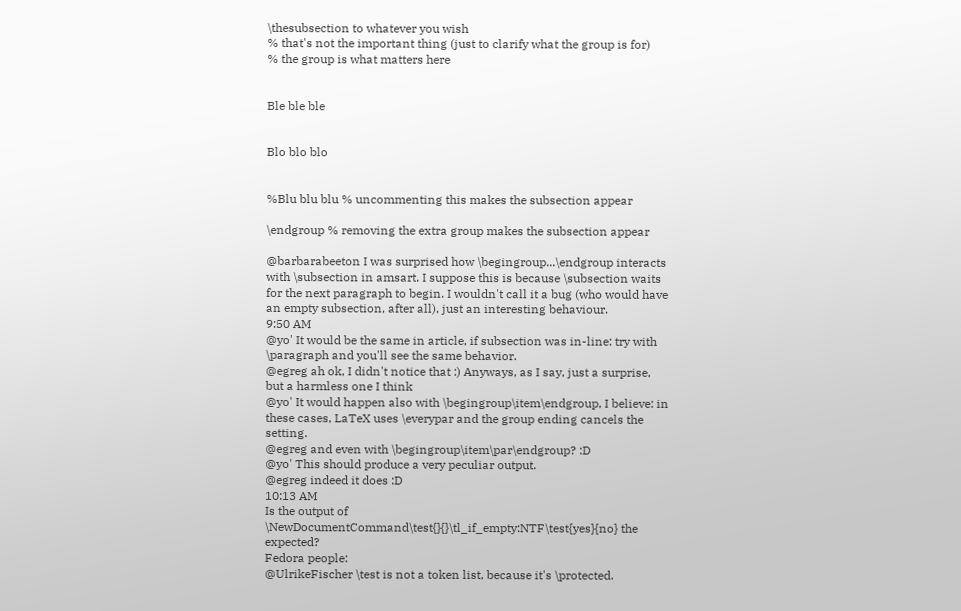\thesubsection to whatever you wish
% that's not the important thing (just to clarify what the group is for)
% the group is what matters here


Ble ble ble


Blo blo blo


%Blu blu blu % uncommenting this makes the subsection appear

\endgroup % removing the extra group makes the subsection appear

@barbarabeeton I was surprised how \begingroup...\endgroup interacts with \subsection in amsart. I suppose this is because \subsection waits for the next paragraph to begin. I wouldn't call it a bug (who would have an empty subsection, after all), just an interesting behaviour.
9:50 AM
@yo' It would be the same in article, if subsection was in-line: try with \paragraph and you'll see the same behavior.
@egreg ah ok, I didn't notice that :) Anyways, as I say, just a surprise, but a harmless one I think
@yo' It would happen also with \begingroup\item\endgroup, I believe: in these cases, LaTeX uses \everypar and the group ending cancels the setting.
@egreg and even with \begingroup\item\par\endgroup? :D
@yo' This should produce a very peculiar output.
@egreg indeed it does :D
10:13 AM
Is the output of \NewDocumentCommand\test{}{}\tl_if_empty:NTF\test{yes}{no} the expected?
Fedora people:
@UlrikeFischer \test is not a token list, because it's \protected.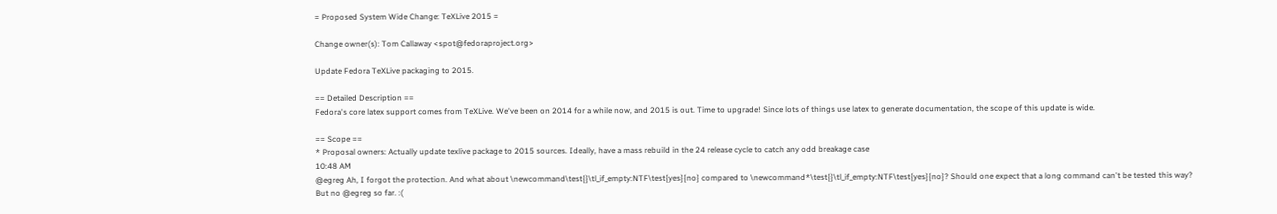= Proposed System Wide Change: TeXLive 2015 =

Change owner(s): Tom Callaway <spot@fedoraproject.org>

Update Fedora TeXLive packaging to 2015.

== Detailed Description ==
Fedora's core latex support comes from TeXLive. We've been on 2014 for a while now, and 2015 is out. Time to upgrade! Since lots of things use latex to generate documentation, the scope of this update is wide.

== Scope ==
* Proposal owners: Actually update texlive package to 2015 sources. Ideally, have a mass rebuild in the 24 release cycle to catch any odd breakage case
10:48 AM
@egreg Ah, I forgot the protection. And what about \newcommand\test{}\tl_if_empty:NTF\test{yes}{no} compared to \newcommand*\test{}\tl_if_empty:NTF\test{yes}{no}? Should one expect that a long command can't be tested this way?
But no @egreg so far. :(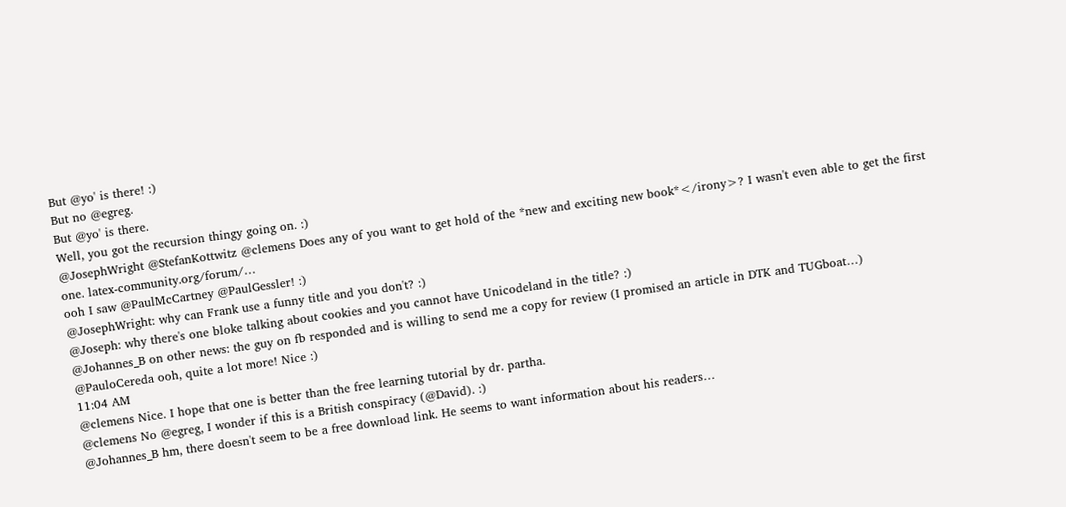But @yo' is there! :)
But no @egreg.
But @yo' is there.
Well, you got the recursion thingy going on. :)
@JosephWright @StefanKottwitz @clemens Does any of you want to get hold of the *new and exciting new book*</irony>? I wasn't even able to get the first one. latex-community.org/forum/…
ooh I saw @PaulMcCartney @PaulGessler! :)
@JosephWright: why can Frank use a funny title and you don't? :)
@Joseph: why there's one bloke talking about cookies and you cannot have Unicodeland in the title? :)
@Johannes_B on other news: the guy on fb responded and is willing to send me a copy for review (I promised an article in DTK and TUGboat…)
@PauloCereda ooh, quite a lot more! Nice :)
11:04 AM
@clemens Nice. I hope that one is better than the free learning tutorial by dr. partha.
@clemens No @egreg, I wonder if this is a British conspiracy (@David). :)
@Johannes_B hm, there doesn't seem to be a free download link. He seems to want information about his readers…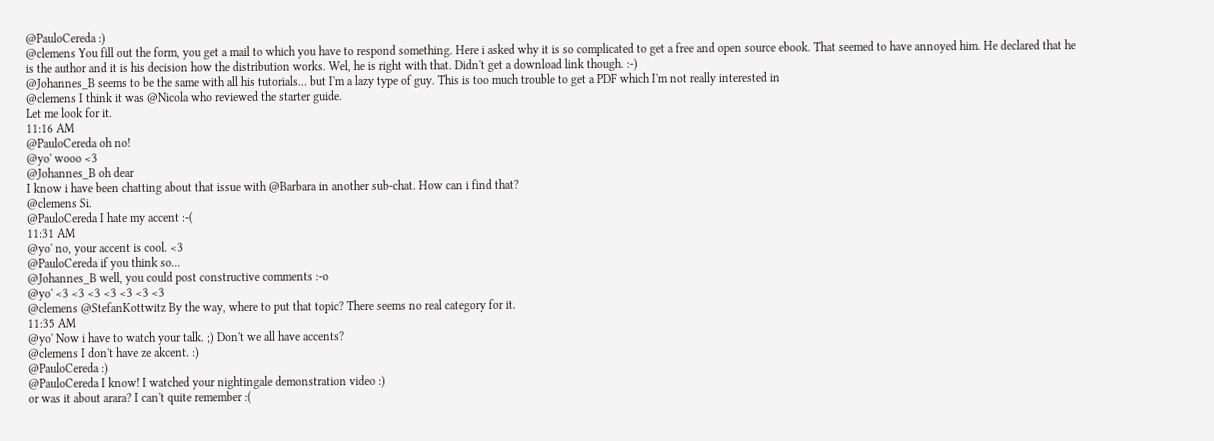@PauloCereda :)
@clemens You fill out the form, you get a mail to which you have to respond something. Here i asked why it is so complicated to get a free and open source ebook. That seemed to have annoyed him. He declared that he is the author and it is his decision how the distribution works. Wel, he is right with that. Didn't get a download link though. :-)
@Johannes_B seems to be the same with all his tutorials… but I'm a lazy type of guy. This is too much trouble to get a PDF which I'm not really interested in
@clemens I think it was @Nicola who reviewed the starter guide.
Let me look for it.
11:16 AM
@PauloCereda oh no!
@yo' wooo <3
@Johannes_B oh dear
I know i have been chatting about that issue with @Barbara in another sub-chat. How can i find that?
@clemens Si.
@PauloCereda I hate my accent :-(
11:31 AM
@yo' no, your accent is cool. <3
@PauloCereda if you think so...
@Johannes_B well, you could post constructive comments :-o
@yo' <3 <3 <3 <3 <3 <3 <3
@clemens @StefanKottwitz By the way, where to put that topic? There seems no real category for it.
11:35 AM
@yo' Now i have to watch your talk. ;) Don't we all have accents?
@clemens I don't have ze akcent. :)
@PauloCereda :)
@PauloCereda I know! I watched your nightingale demonstration video :)
or was it about arara? I can't quite remember :(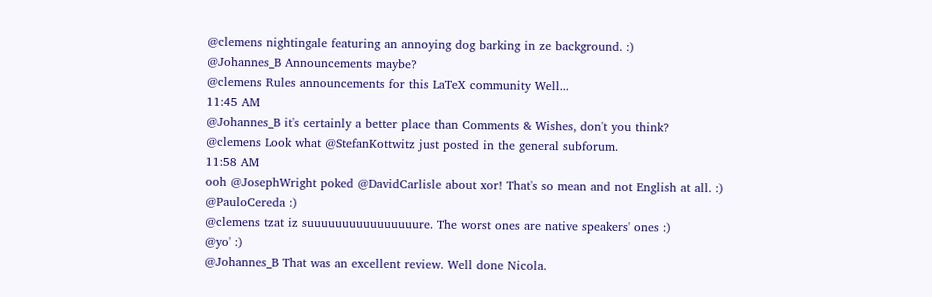@clemens nightingale featuring an annoying dog barking in ze background. :)
@Johannes_B Announcements maybe?
@clemens Rules announcements for this LaTeX community Well...
11:45 AM
@Johannes_B it's certainly a better place than Comments & Wishes, don't you think?
@clemens Look what @StefanKottwitz just posted in the general subforum.
11:58 AM
ooh @JosephWright poked @DavidCarlisle about xor! That's so mean and not English at all. :)
@PauloCereda :)
@clemens tzat iz suuuuuuuuuuuuuuuure. The worst ones are native speakers' ones :)
@yo' :)
@Johannes_B That was an excellent review. Well done Nicola.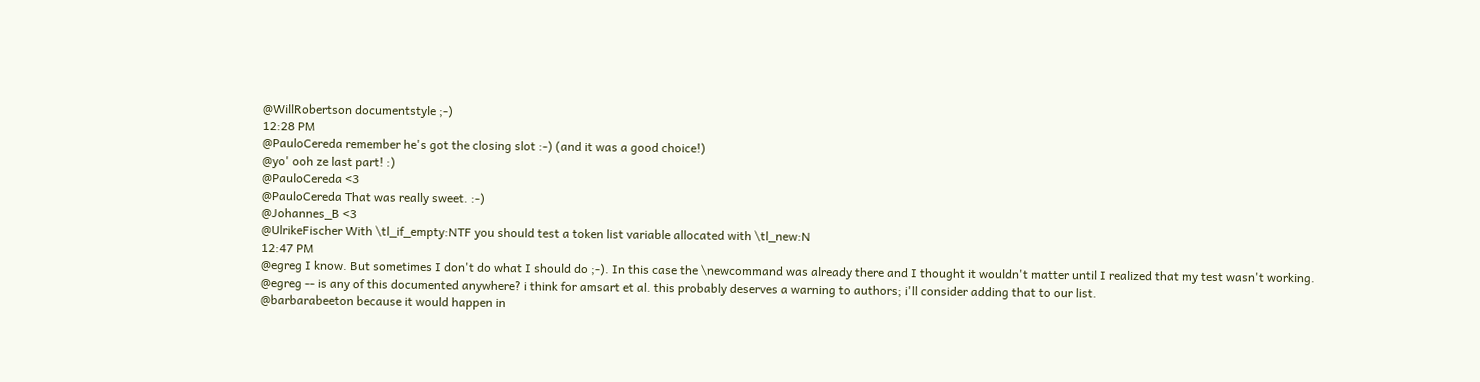@WillRobertson documentstyle ;-)
12:28 PM
@PauloCereda remember he's got the closing slot :-) (and it was a good choice!)
@yo' ooh ze last part! :)
@PauloCereda <3
@PauloCereda That was really sweet. :-)
@Johannes_B <3
@UlrikeFischer With \tl_if_empty:NTF you should test a token list variable allocated with \tl_new:N
12:47 PM
@egreg I know. But sometimes I don't do what I should do ;-). In this case the \newcommand was already there and I thought it wouldn't matter until I realized that my test wasn't working.
@egreg -- is any of this documented anywhere? i think for amsart et al. this probably deserves a warning to authors; i'll consider adding that to our list.
@barbarabeeton because it would happen in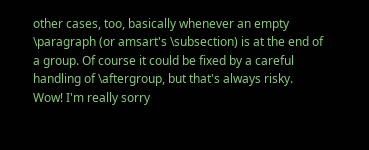other cases, too, basically whenever an empty \paragraph (or amsart's \subsection) is at the end of a group. Of course it could be fixed by a careful handling of \aftergroup, but that's always risky.
Wow! I'm really sorry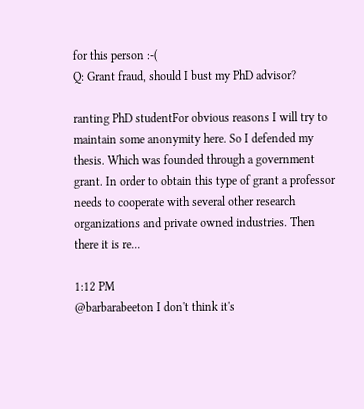for this person :-(
Q: Grant fraud, should I bust my PhD advisor?

ranting PhD studentFor obvious reasons I will try to maintain some anonymity here. So I defended my thesis. Which was founded through a government grant. In order to obtain this type of grant a professor needs to cooperate with several other research organizations and private owned industries. Then there it is re...

1:12 PM
@barbarabeeton I don't think it's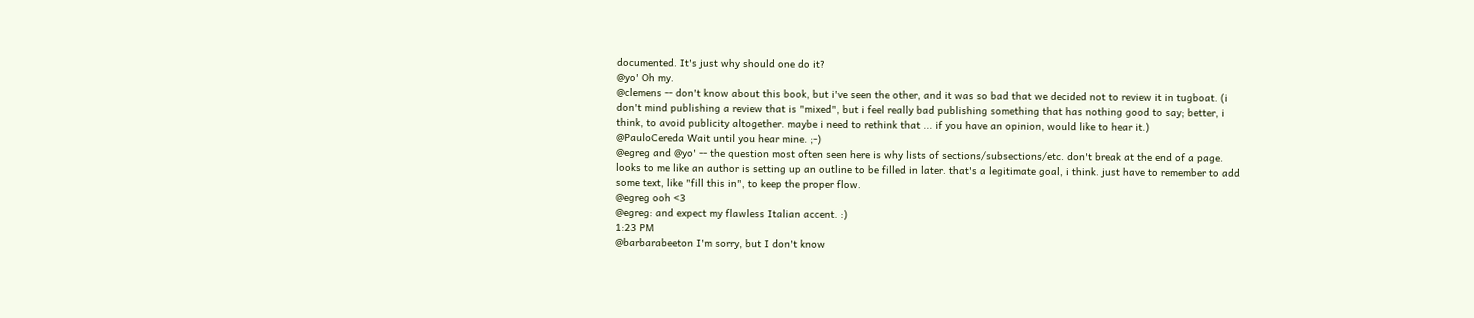documented. It's just why should one do it?
@yo' Oh my.
@clemens -- don't know about this book, but i've seen the other, and it was so bad that we decided not to review it in tugboat. (i don't mind publishing a review that is "mixed", but i feel really bad publishing something that has nothing good to say; better, i think, to avoid publicity altogether. maybe i need to rethink that ... if you have an opinion, would like to hear it.)
@PauloCereda Wait until you hear mine. ;-)
@egreg and @yo' -- the question most often seen here is why lists of sections/subsections/etc. don't break at the end of a page. looks to me like an author is setting up an outline to be filled in later. that's a legitimate goal, i think. just have to remember to add some text, like "fill this in", to keep the proper flow.
@egreg ooh <3
@egreg: and expect my flawless Italian accent. :)
1:23 PM
@barbarabeeton I'm sorry, but I don't know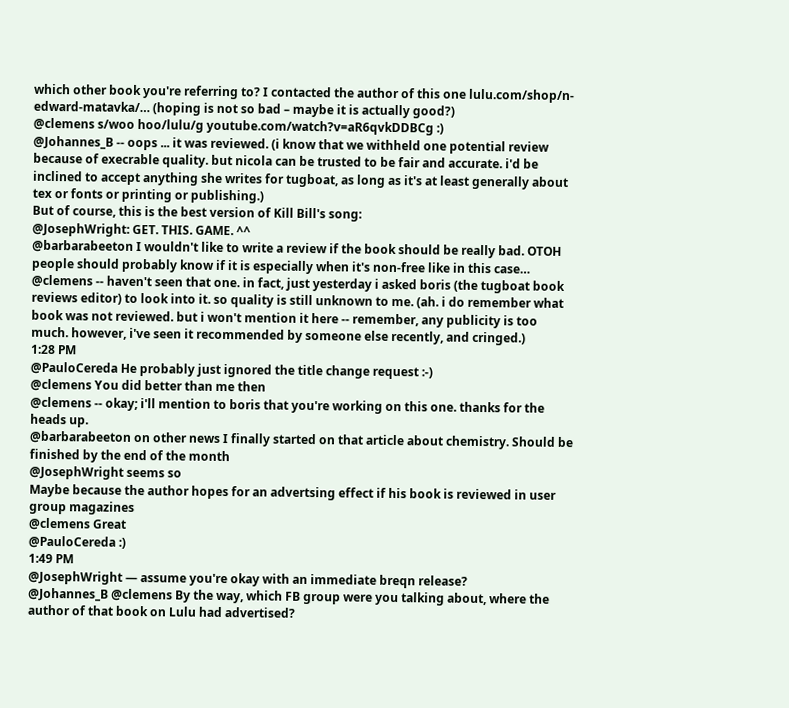which other book you're referring to? I contacted the author of this one lulu.com/shop/n-edward-matavka/… (hoping is not so bad – maybe it is actually good?)
@clemens s/woo hoo/lulu/g youtube.com/watch?v=aR6qvkDDBCg :)
@Johannes_B -- oops ... it was reviewed. (i know that we withheld one potential review because of execrable quality. but nicola can be trusted to be fair and accurate. i'd be inclined to accept anything she writes for tugboat, as long as it's at least generally about tex or fonts or printing or publishing.)
But of course, this is the best version of Kill Bill's song:
@JosephWright: GET. THIS. GAME. ^^
@barbarabeeton I wouldn't like to write a review if the book should be really bad. OTOH people should probably know if it is especially when it's non-free like in this case…
@clemens -- haven't seen that one. in fact, just yesterday i asked boris (the tugboat book reviews editor) to look into it. so quality is still unknown to me. (ah. i do remember what book was not reviewed. but i won't mention it here -- remember, any publicity is too much. however, i've seen it recommended by someone else recently, and cringed.)
1:28 PM
@PauloCereda He probably just ignored the title change request :-)
@clemens You did better than me then
@clemens -- okay; i'll mention to boris that you're working on this one. thanks for the heads up.
@barbarabeeton on other news I finally started on that article about chemistry. Should be finished by the end of the month
@JosephWright seems so
Maybe because the author hopes for an advertsing effect if his book is reviewed in user group magazines
@clemens Great
@PauloCereda :)
1:49 PM
@JosephWright — assume you're okay with an immediate breqn release?
@Johannes_B @clemens By the way, which FB group were you talking about, where the author of that book on Lulu had advertised?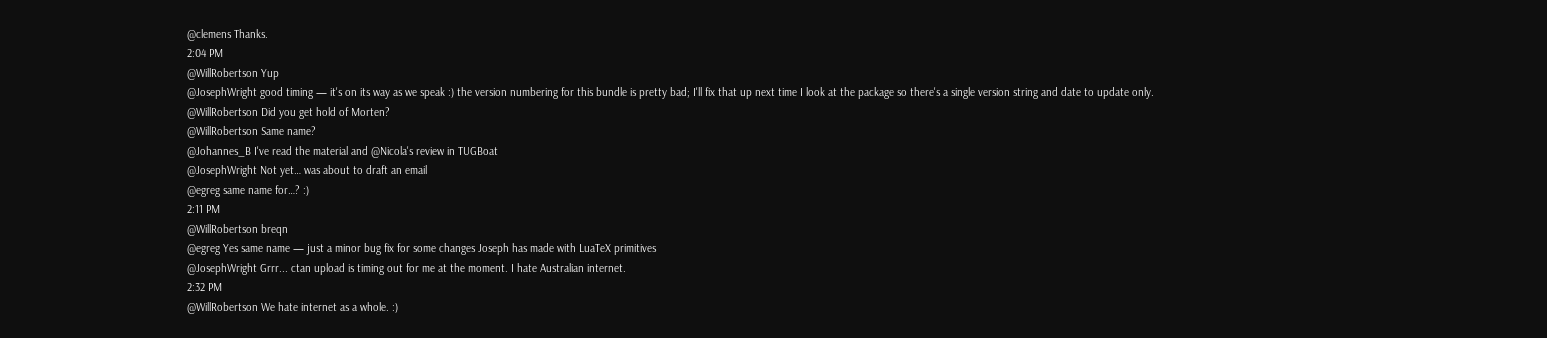@clemens Thanks.
2:04 PM
@WillRobertson Yup
@JosephWright good timing — it's on its way as we speak :) the version numbering for this bundle is pretty bad; I'll fix that up next time I look at the package so there's a single version string and date to update only.
@WillRobertson Did you get hold of Morten?
@WillRobertson Same name?
@Johannes_B I've read the material and @Nicola's review in TUGBoat
@JosephWright Not yet… was about to draft an email
@egreg same name for…? :)
2:11 PM
@WillRobertson breqn
@egreg Yes same name — just a minor bug fix for some changes Joseph has made with LuaTeX primitives
@JosephWright Grrr... ctan upload is timing out for me at the moment. I hate Australian internet.
2:32 PM
@WillRobertson We hate internet as a whole. :)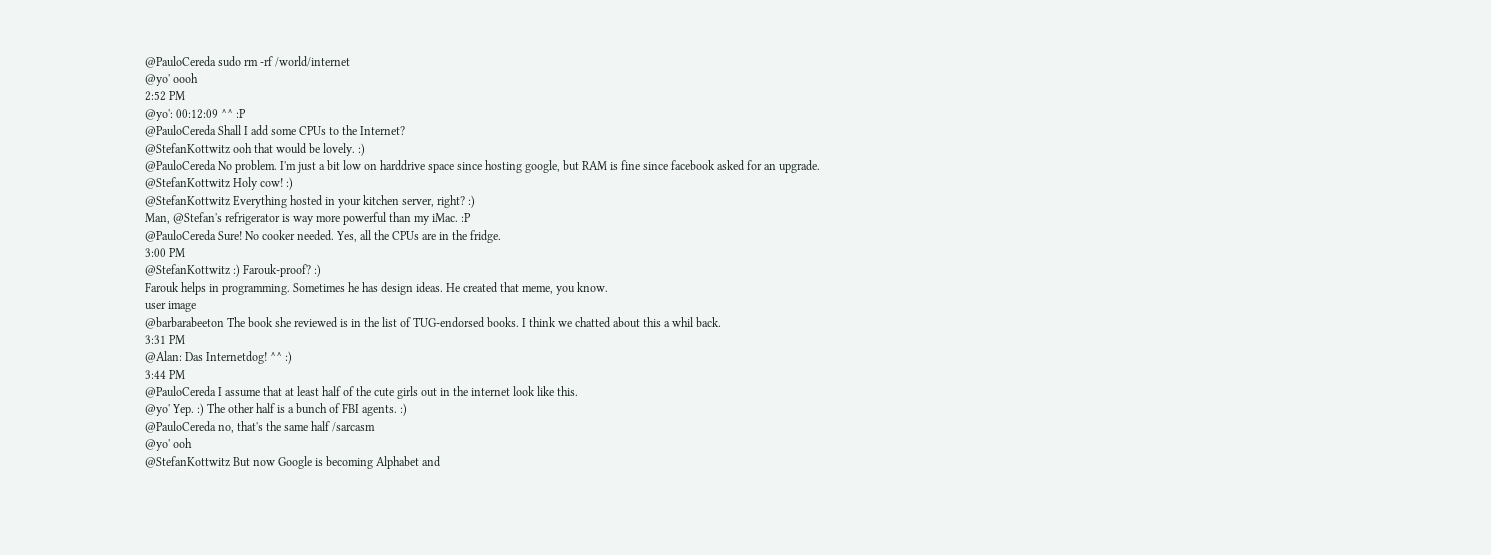@PauloCereda sudo rm -rf /world/internet
@yo' oooh
2:52 PM
@yo': 00:12:09 ^^ :P
@PauloCereda Shall I add some CPUs to the Internet?
@StefanKottwitz ooh that would be lovely. :)
@PauloCereda No problem. I'm just a bit low on harddrive space since hosting google, but RAM is fine since facebook asked for an upgrade.
@StefanKottwitz Holy cow! :)
@StefanKottwitz Everything hosted in your kitchen server, right? :)
Man, @Stefan's refrigerator is way more powerful than my iMac. :P
@PauloCereda Sure! No cooker needed. Yes, all the CPUs are in the fridge.
3:00 PM
@StefanKottwitz :) Farouk-proof? :)
Farouk helps in programming. Sometimes he has design ideas. He created that meme, you know.
user image
@barbarabeeton The book she reviewed is in the list of TUG-endorsed books. I think we chatted about this a whil back.
3:31 PM
@Alan: Das Internetdog! ^^ :)
3:44 PM
@PauloCereda I assume that at least half of the cute girls out in the internet look like this.
@yo' Yep. :) The other half is a bunch of FBI agents. :)
@PauloCereda no, that's the same half /sarcasm
@yo' ooh
@StefanKottwitz But now Google is becoming Alphabet and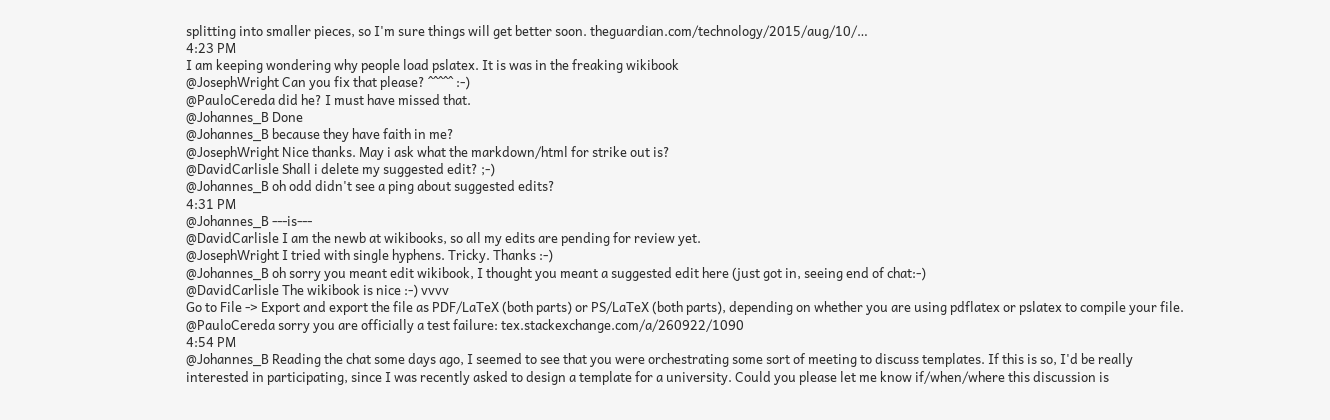splitting into smaller pieces, so I'm sure things will get better soon. theguardian.com/technology/2015/aug/10/…
4:23 PM
I am keeping wondering why people load pslatex. It is was in the freaking wikibook
@JosephWright Can you fix that please? ^^^^^ :-)
@PauloCereda did he? I must have missed that.
@Johannes_B Done
@Johannes_B because they have faith in me?
@JosephWright Nice thanks. May i ask what the markdown/html for strike out is?
@DavidCarlisle Shall i delete my suggested edit? ;-)
@Johannes_B oh odd didn't see a ping about suggested edits?
4:31 PM
@Johannes_B ---is---
@DavidCarlisle I am the newb at wikibooks, so all my edits are pending for review yet.
@JosephWright I tried with single hyphens. Tricky. Thanks :-)
@Johannes_B oh sorry you meant edit wikibook, I thought you meant a suggested edit here (just got in, seeing end of chat:-)
@DavidCarlisle The wikibook is nice :-) vvvv
Go to File -> Export and export the file as PDF/LaTeX (both parts) or PS/LaTeX (both parts), depending on whether you are using pdflatex or pslatex to compile your file.
@PauloCereda sorry you are officially a test failure: tex.stackexchange.com/a/260922/1090
4:54 PM
@Johannes_B Reading the chat some days ago, I seemed to see that you were orchestrating some sort of meeting to discuss templates. If this is so, I'd be really interested in participating, since I was recently asked to design a template for a university. Could you please let me know if/when/where this discussion is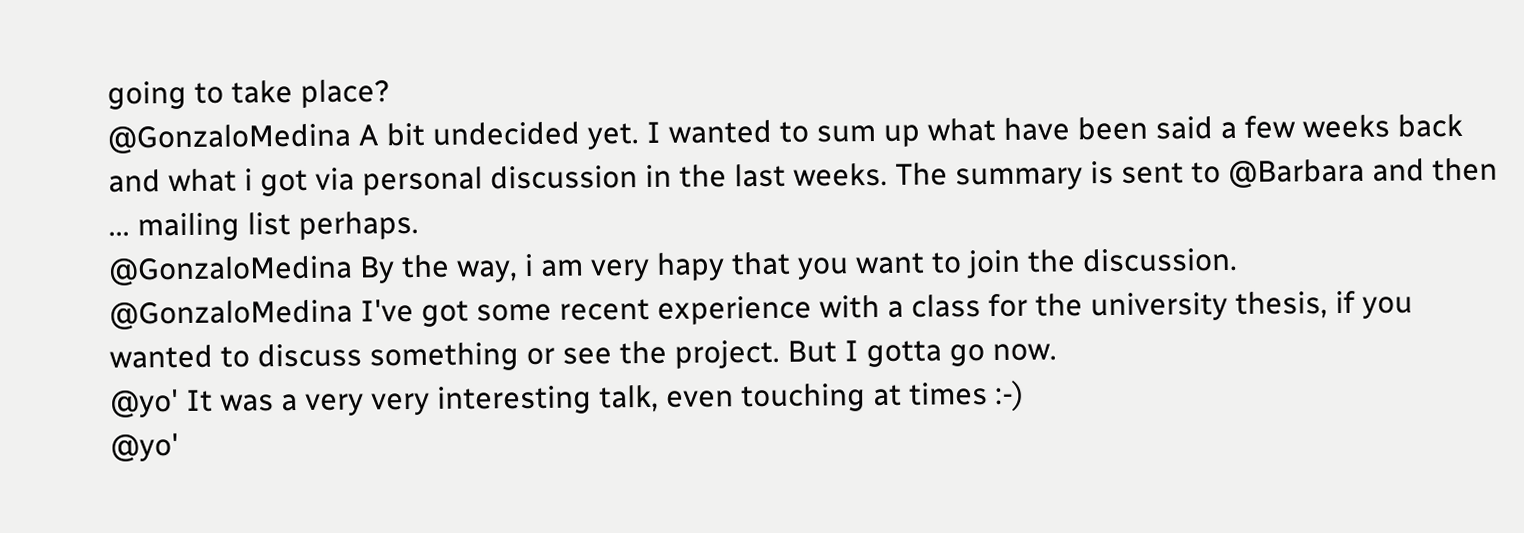going to take place?
@GonzaloMedina A bit undecided yet. I wanted to sum up what have been said a few weeks back and what i got via personal discussion in the last weeks. The summary is sent to @Barbara and then ... mailing list perhaps.
@GonzaloMedina By the way, i am very hapy that you want to join the discussion.
@GonzaloMedina I've got some recent experience with a class for the university thesis, if you wanted to discuss something or see the project. But I gotta go now.
@yo' It was a very very interesting talk, even touching at times :-)
@yo'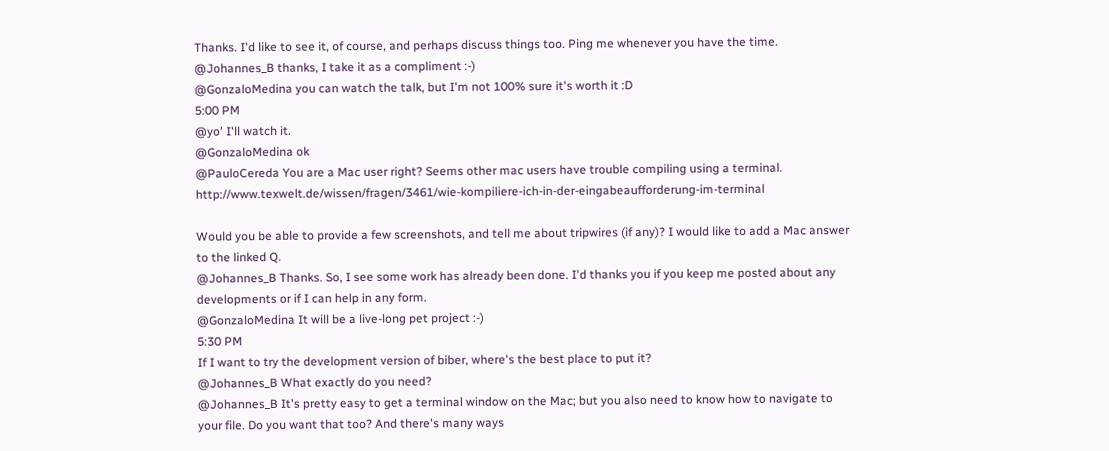Thanks. I'd like to see it, of course, and perhaps discuss things too. Ping me whenever you have the time.
@Johannes_B thanks, I take it as a compliment :-)
@GonzaloMedina you can watch the talk, but I'm not 100% sure it's worth it :D
5:00 PM
@yo' I'll watch it.
@GonzaloMedina ok
@PauloCereda You are a Mac user right? Seems other mac users have trouble compiling using a terminal. http://www.texwelt.de/wissen/fragen/3461/wie-kompiliere-ich-in-der-eingabeaufforderung-im-terminal

Would you be able to provide a few screenshots, and tell me about tripwires (if any)? I would like to add a Mac answer to the linked Q.
@Johannes_B Thanks. So, I see some work has already been done. I'd thanks you if you keep me posted about any developments or if I can help in any form.
@GonzaloMedina It will be a live-long pet project :-)
5:30 PM
If I want to try the development version of biber, where's the best place to put it?
@Johannes_B What exactly do you need?
@Johannes_B It's pretty easy to get a terminal window on the Mac; but you also need to know how to navigate to your file. Do you want that too? And there's many ways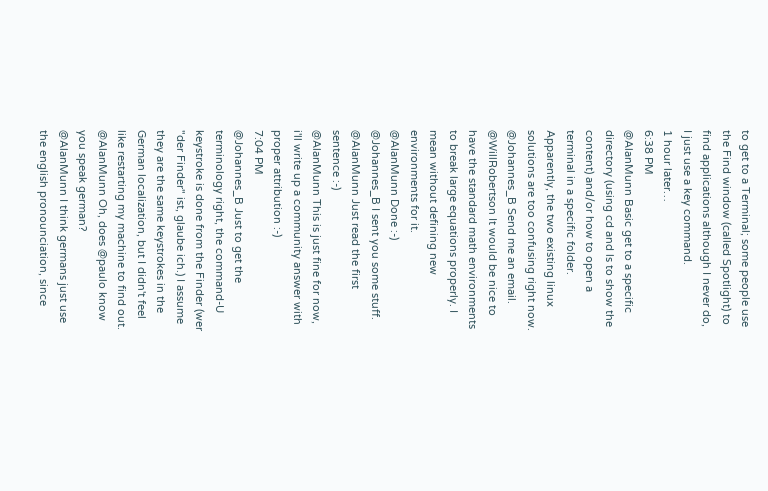to get to a Terminal; some people use the Find window (called Spotlight) to find applications although I never do, I just use a key command.
1 hour later…
6:38 PM
@AlanMunn Basic get to a specific directory (using cd and ls to show the content) and/or how to open a terminal in a specific folder. Apparently, the two existing linux solutions are too confusing right now.
@Johannes_B Send me an email.
@WillRobertson It would be nice to have the standard math environments to break large equations properly. I mean without defining new environments for it.
@AlanMunn Done :-)
@Johannes_B I sent you some stuff.
@AlanMunn Just read the first sentence :-)
@AlanMunn This is just fine for now, i'll write up a community answer with proper attribution :-)
7:04 PM
@Johannes_B Just to get the terminology right, the command-U keystroke is done from the Finder (wer "der Finder" ist, glaube ich.) I assume they are the same keystrokes in the German localization, but I didn't feel like restarting my machine to find out.
@AlanMunn Oh, does @paulo know you speak german?
@AlanMunn I think germans just use the english pronounciation, since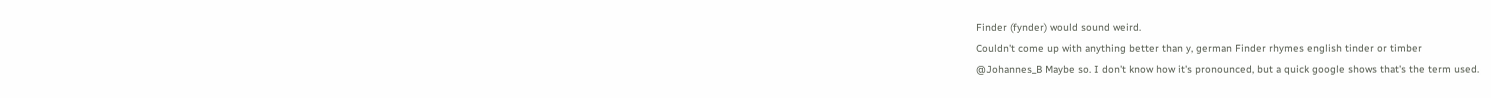Finder (fynder) would sound weird.
Couldn't come up with anything better than y, german Finder rhymes english tinder or timber
@Johannes_B Maybe so. I don't know how it's pronounced, but a quick google shows that's the term used.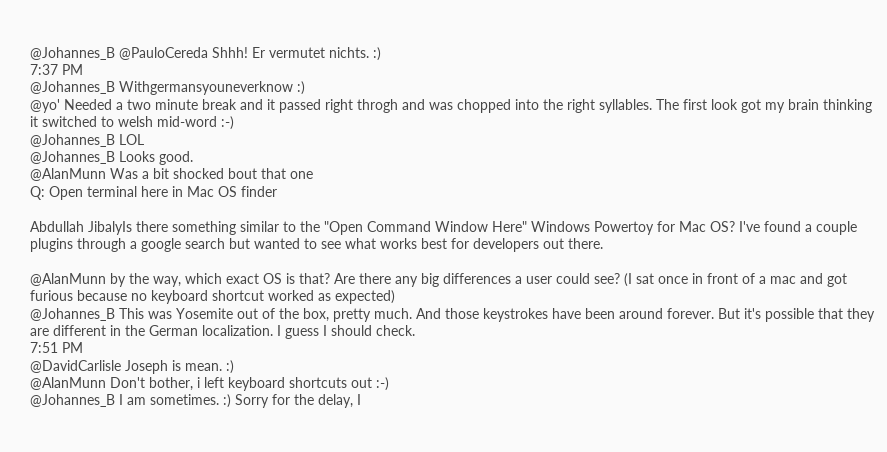@Johannes_B @PauloCereda Shhh! Er vermutet nichts. :)
7:37 PM
@Johannes_B Withgermansyouneverknow :)
@yo' Needed a two minute break and it passed right throgh and was chopped into the right syllables. The first look got my brain thinking it switched to welsh mid-word :-)
@Johannes_B LOL
@Johannes_B Looks good.
@AlanMunn Was a bit shocked bout that one
Q: Open terminal here in Mac OS finder

Abdullah JibalyIs there something similar to the "Open Command Window Here" Windows Powertoy for Mac OS? I've found a couple plugins through a google search but wanted to see what works best for developers out there.

@AlanMunn by the way, which exact OS is that? Are there any big differences a user could see? (I sat once in front of a mac and got furious because no keyboard shortcut worked as expected)
@Johannes_B This was Yosemite out of the box, pretty much. And those keystrokes have been around forever. But it's possible that they are different in the German localization. I guess I should check.
7:51 PM
@DavidCarlisle Joseph is mean. :)
@AlanMunn Don't bother, i left keyboard shortcuts out :-)
@Johannes_B I am sometimes. :) Sorry for the delay, I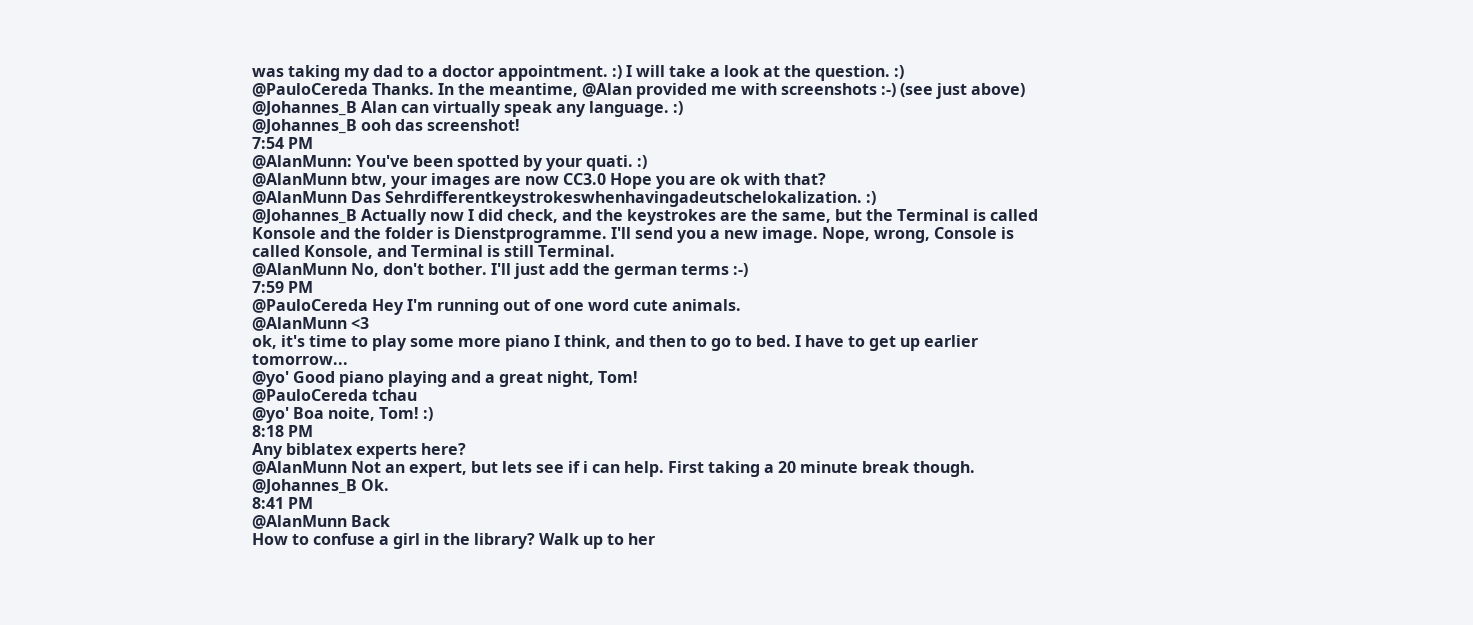was taking my dad to a doctor appointment. :) I will take a look at the question. :)
@PauloCereda Thanks. In the meantime, @Alan provided me with screenshots :-) (see just above)
@Johannes_B Alan can virtually speak any language. :)
@Johannes_B ooh das screenshot!
7:54 PM
@AlanMunn: You've been spotted by your quati. :)
@AlanMunn btw, your images are now CC3.0 Hope you are ok with that?
@AlanMunn Das Sehrdifferentkeystrokeswhenhavingadeutschelokalization. :)
@Johannes_B Actually now I did check, and the keystrokes are the same, but the Terminal is called Konsole and the folder is Dienstprogramme. I'll send you a new image. Nope, wrong, Console is called Konsole, and Terminal is still Terminal.
@AlanMunn No, don't bother. I'll just add the german terms :-)
7:59 PM
@PauloCereda Hey I'm running out of one word cute animals.
@AlanMunn <3
ok, it's time to play some more piano I think, and then to go to bed. I have to get up earlier tomorrow...
@yo' Good piano playing and a great night, Tom!
@PauloCereda tchau
@yo' Boa noite, Tom! :)
8:18 PM
Any biblatex experts here?
@AlanMunn Not an expert, but lets see if i can help. First taking a 20 minute break though.
@Johannes_B Ok.
8:41 PM
@AlanMunn Back
How to confuse a girl in the library? Walk up to her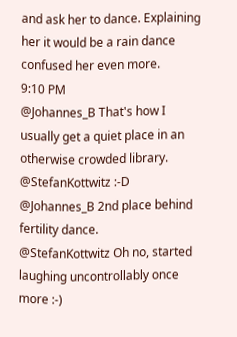and ask her to dance. Explaining her it would be a rain dance confused her even more.
9:10 PM
@Johannes_B That's how I usually get a quiet place in an otherwise crowded library.
@StefanKottwitz :-D
@Johannes_B 2nd place behind fertility dance.
@StefanKottwitz Oh no, started laughing uncontrollably once more :-)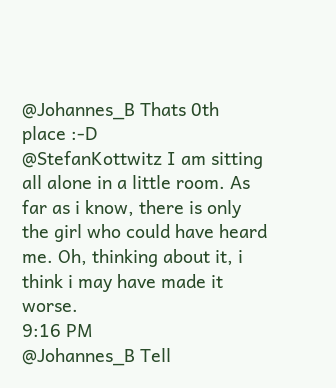@Johannes_B Thats 0th place :-D
@StefanKottwitz I am sitting all alone in a little room. As far as i know, there is only the girl who could have heard me. Oh, thinking about it, i think i may have made it worse.
9:16 PM
@Johannes_B Tell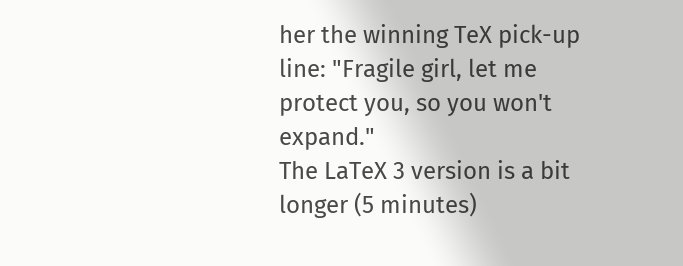her the winning TeX pick-up line: "Fragile girl, let me protect you, so you won't expand."
The LaTeX 3 version is a bit longer (5 minutes)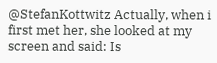@StefanKottwitz Actually, when i first met her, she looked at my screen and said: Is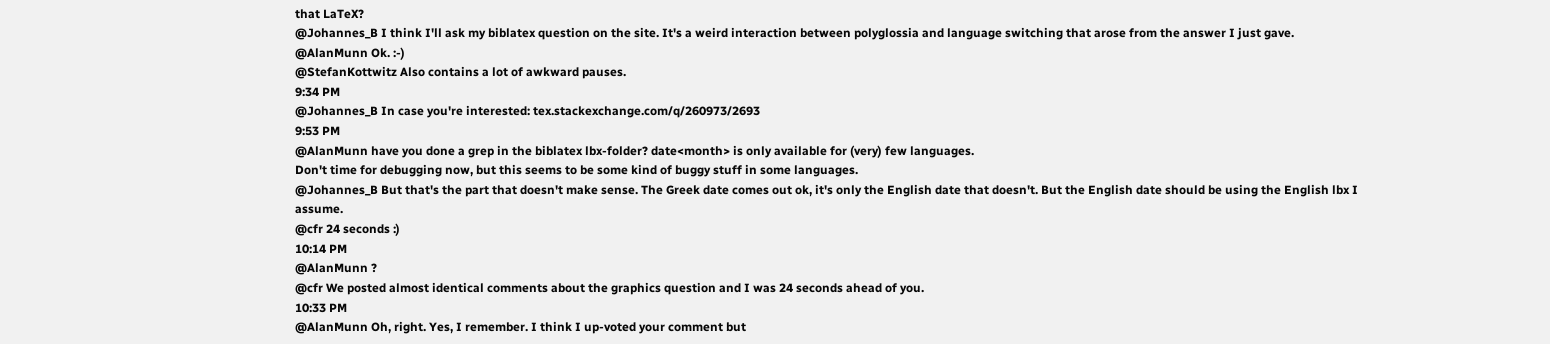that LaTeX?
@Johannes_B I think I'll ask my biblatex question on the site. It's a weird interaction between polyglossia and language switching that arose from the answer I just gave.
@AlanMunn Ok. :-)
@StefanKottwitz Also contains a lot of awkward pauses.
9:34 PM
@Johannes_B In case you're interested: tex.stackexchange.com/q/260973/2693
9:53 PM
@AlanMunn have you done a grep in the biblatex lbx-folder? date<month> is only available for (very) few languages.
Don't time for debugging now, but this seems to be some kind of buggy stuff in some languages.
@Johannes_B But that's the part that doesn't make sense. The Greek date comes out ok, it's only the English date that doesn't. But the English date should be using the English lbx I assume.
@cfr 24 seconds :)
10:14 PM
@AlanMunn ?
@cfr We posted almost identical comments about the graphics question and I was 24 seconds ahead of you.
10:33 PM
@AlanMunn Oh, right. Yes, I remember. I think I up-voted your comment but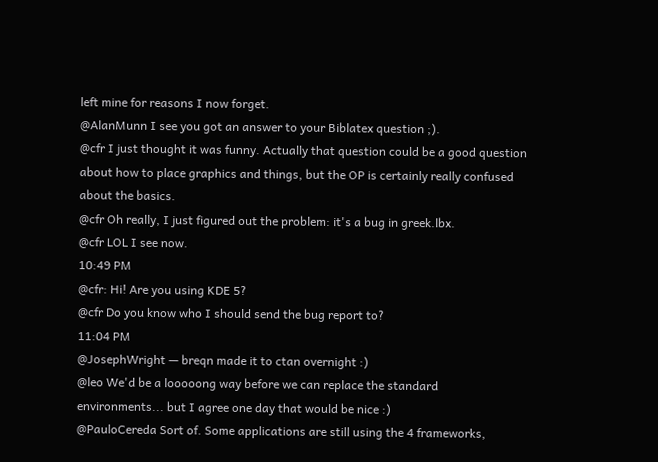left mine for reasons I now forget.
@AlanMunn I see you got an answer to your Biblatex question ;).
@cfr I just thought it was funny. Actually that question could be a good question about how to place graphics and things, but the OP is certainly really confused about the basics.
@cfr Oh really, I just figured out the problem: it's a bug in greek.lbx.
@cfr LOL I see now.
10:49 PM
@cfr: Hi! Are you using KDE 5?
@cfr Do you know who I should send the bug report to?
11:04 PM
@JosephWright — breqn made it to ctan overnight :)
@leo We'd be a looooong way before we can replace the standard environments... but I agree one day that would be nice :)
@PauloCereda Sort of. Some applications are still using the 4 frameworks,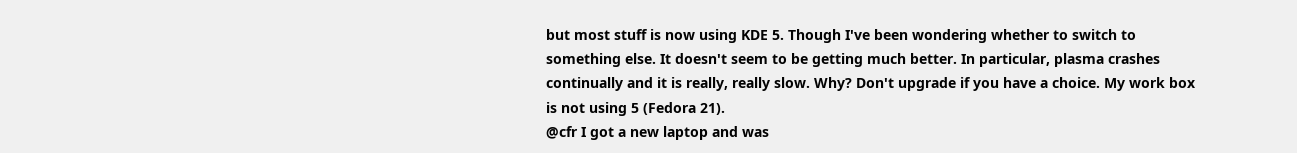but most stuff is now using KDE 5. Though I've been wondering whether to switch to something else. It doesn't seem to be getting much better. In particular, plasma crashes continually and it is really, really slow. Why? Don't upgrade if you have a choice. My work box is not using 5 (Fedora 21).
@cfr I got a new laptop and was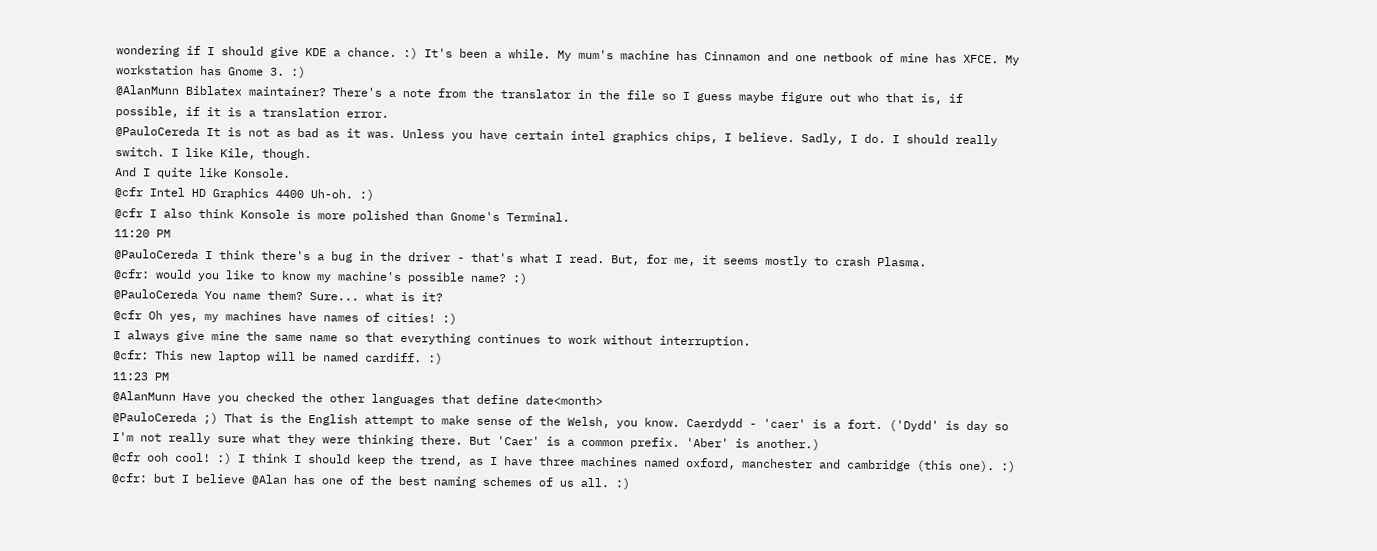wondering if I should give KDE a chance. :) It's been a while. My mum's machine has Cinnamon and one netbook of mine has XFCE. My workstation has Gnome 3. :)
@AlanMunn Biblatex maintainer? There's a note from the translator in the file so I guess maybe figure out who that is, if possible, if it is a translation error.
@PauloCereda It is not as bad as it was. Unless you have certain intel graphics chips, I believe. Sadly, I do. I should really switch. I like Kile, though.
And I quite like Konsole.
@cfr Intel HD Graphics 4400 Uh-oh. :)
@cfr I also think Konsole is more polished than Gnome's Terminal.
11:20 PM
@PauloCereda I think there's a bug in the driver - that's what I read. But, for me, it seems mostly to crash Plasma.
@cfr: would you like to know my machine's possible name? :)
@PauloCereda You name them? Sure... what is it?
@cfr Oh yes, my machines have names of cities! :)
I always give mine the same name so that everything continues to work without interruption.
@cfr: This new laptop will be named cardiff. :)
11:23 PM
@AlanMunn Have you checked the other languages that define date<month>
@PauloCereda ;) That is the English attempt to make sense of the Welsh, you know. Caerdydd - 'caer' is a fort. ('Dydd' is day so I'm not really sure what they were thinking there. But 'Caer' is a common prefix. 'Aber' is another.)
@cfr ooh cool! :) I think I should keep the trend, as I have three machines named oxford, manchester and cambridge (this one). :)
@cfr: but I believe @Alan has one of the best naming schemes of us all. :)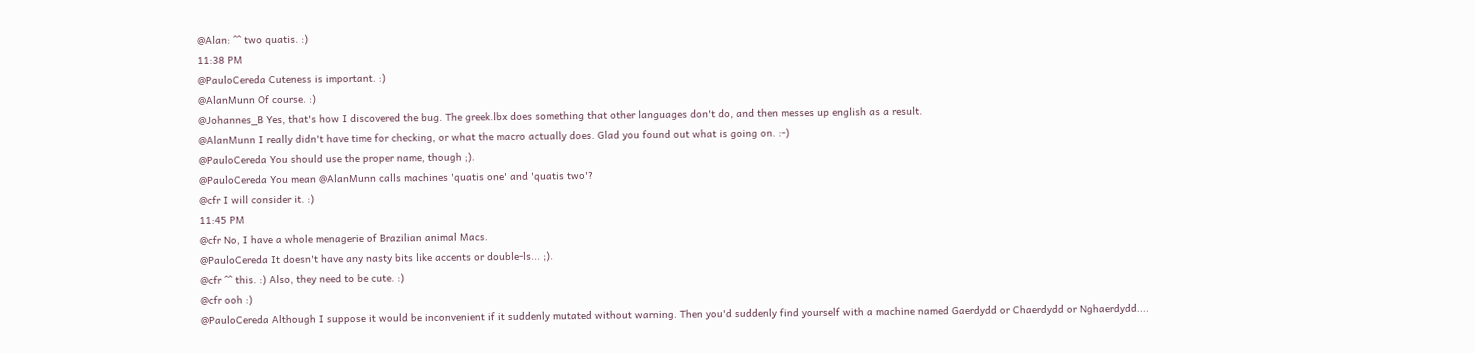@Alan: ^^ two quatis. :)
11:38 PM
@PauloCereda Cuteness is important. :)
@AlanMunn Of course. :)
@Johannes_B Yes, that's how I discovered the bug. The greek.lbx does something that other languages don't do, and then messes up english as a result.
@AlanMunn I really didn't have time for checking, or what the macro actually does. Glad you found out what is going on. :-)
@PauloCereda You should use the proper name, though ;).
@PauloCereda You mean @AlanMunn calls machines 'quatis one' and 'quatis two'?
@cfr I will consider it. :)
11:45 PM
@cfr No, I have a whole menagerie of Brazilian animal Macs.
@PauloCereda It doesn't have any nasty bits like accents or double-ls... ;).
@cfr ^^ this. :) Also, they need to be cute. :)
@cfr ooh :)
@PauloCereda Although I suppose it would be inconvenient if it suddenly mutated without warning. Then you'd suddenly find yourself with a machine named Gaerdydd or Chaerdydd or Nghaerdydd....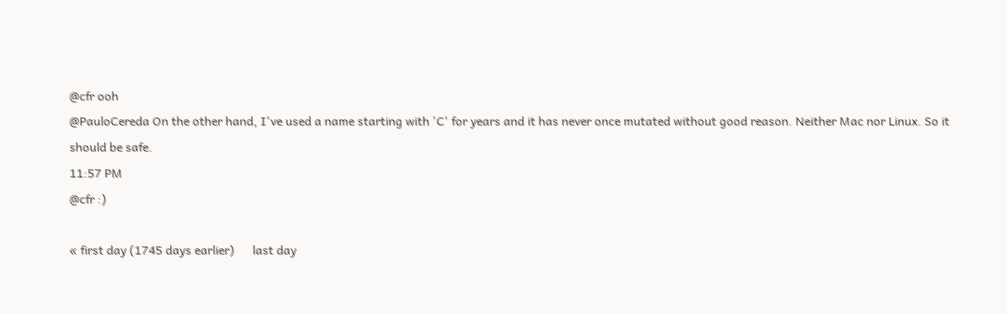@cfr ooh
@PauloCereda On the other hand, I've used a name starting with 'C' for years and it has never once mutated without good reason. Neither Mac nor Linux. So it should be safe.
11:57 PM
@cfr :)

« first day (1745 days earlier)      last day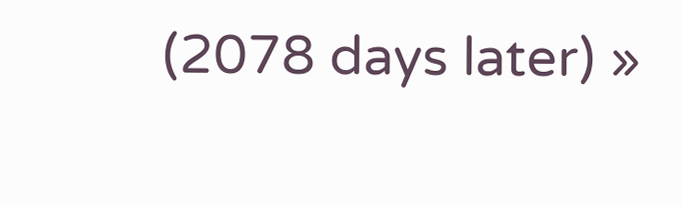(2078 days later) »